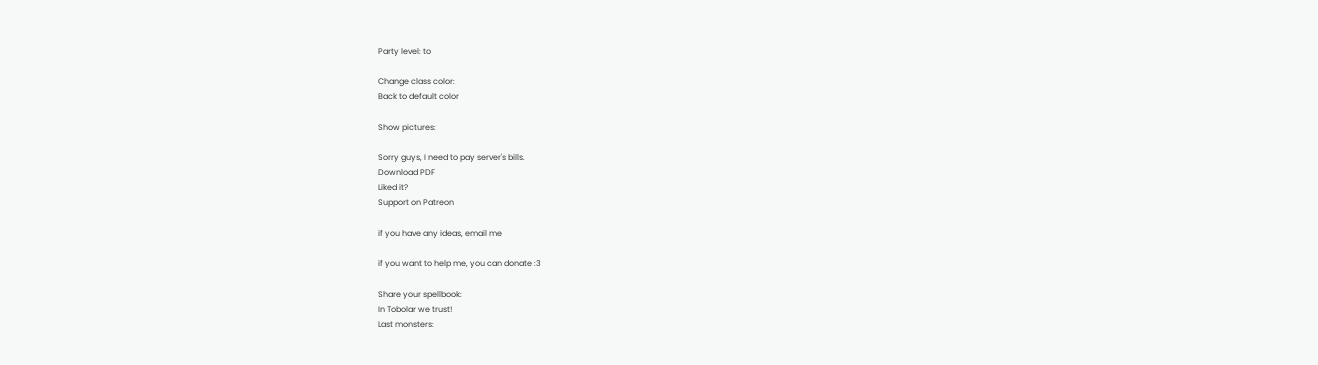Party level: to

Change class color:
Back to default color

Show pictures:

Sorry guys, I need to pay server's bills.
Download PDF
Liked it?
Support on Patreon

if you have any ideas, email me

if you want to help me, you can donate :3

Share your spellbook:
In Tobolar we trust!
Last monsters: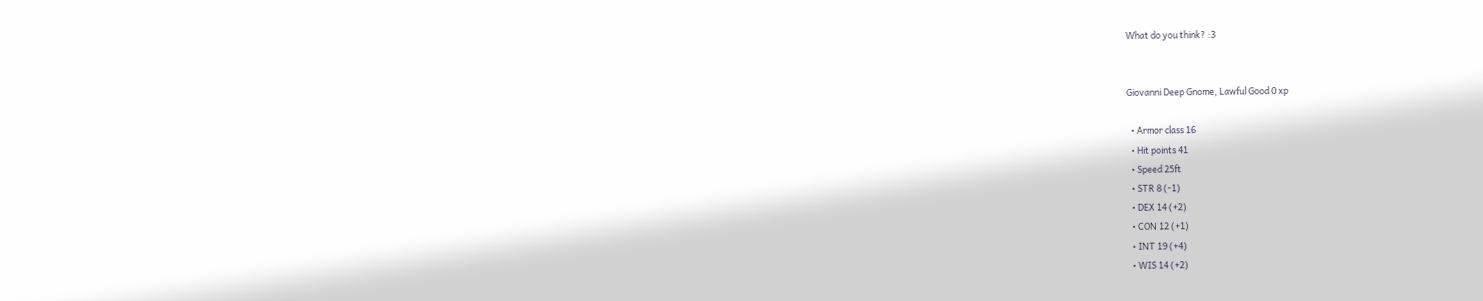What do you think? :3


Giovanni Deep Gnome, Lawful Good 0 xp

  • Armor class 16
  • Hit points 41
  • Speed 25ft
  • STR 8 (-1)
  • DEX 14 (+2)
  • CON 12 (+1)
  • INT 19 (+4)
  • WIS 14 (+2)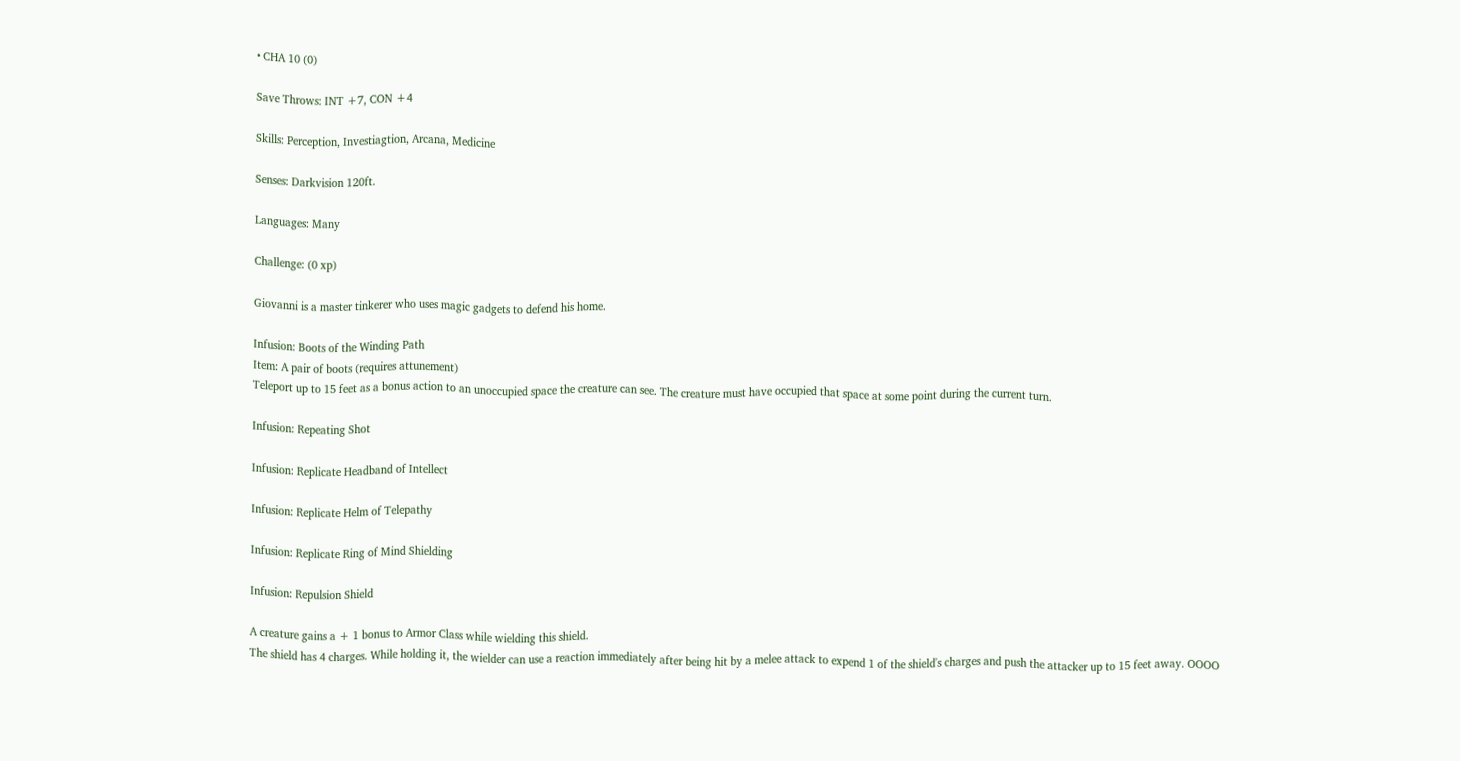• CHA 10 (0)

Save Throws: INT +7, CON +4

Skills: Perception, Investiagtion, Arcana, Medicine

Senses: Darkvision 120ft.

Languages: Many

Challenge: (0 xp)

Giovanni is a master tinkerer who uses magic gadgets to defend his home.

Infusion: Boots of the Winding Path
Item: A pair of boots (requires attunement)
Teleport up to 15 feet as a bonus action to an unoccupied space the creature can see. The creature must have occupied that space at some point during the current turn.

Infusion: Repeating Shot

Infusion: Replicate Headband of Intellect

Infusion: Replicate Helm of Telepathy

Infusion: Replicate Ring of Mind Shielding

Infusion: Repulsion Shield

A creature gains a + 1 bonus to Armor Class while wielding this shield.
The shield has 4 charges. While holding it, the wielder can use a reaction immediately after being hit by a melee attack to expend 1 of the shield's charges and push the attacker up to 15 feet away. OOOO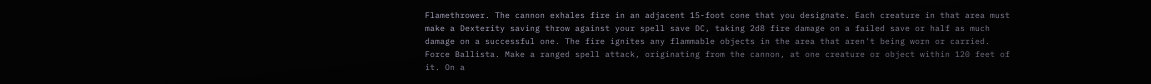Flamethrower. The cannon exhales fire in an adjacent 15-foot cone that you designate. Each creature in that area must make a Dexterity saving throw against your spell save DC, taking 2d8 fire damage on a failed save or half as much damage on a successful one. The fire ignites any flammable objects in the area that aren't being worn or carried.
Force Ballista. Make a ranged spell attack, originating from the cannon, at one creature or object within 120 feet of it. On a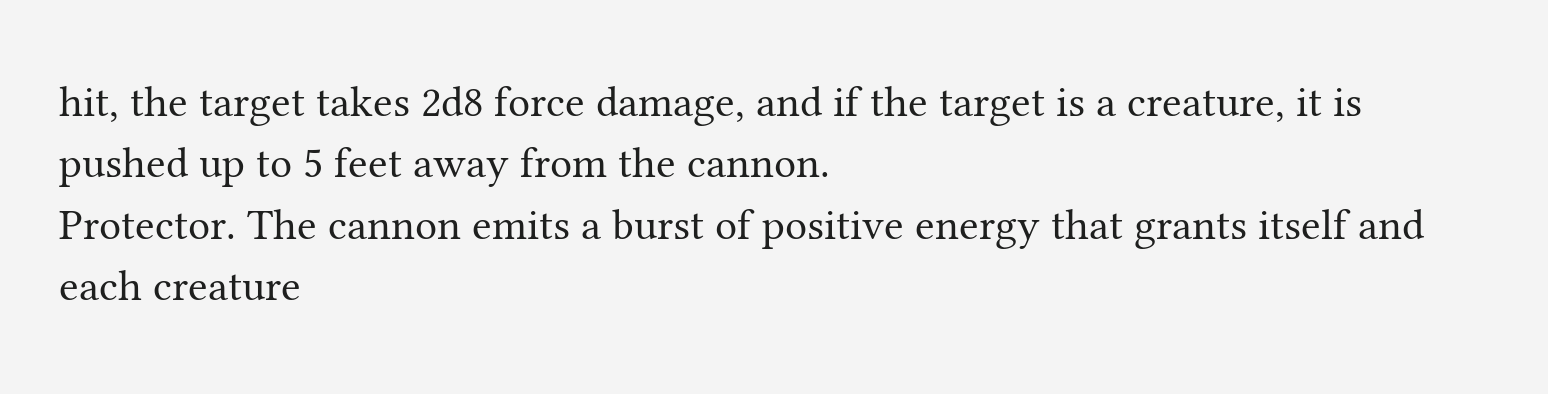hit, the target takes 2d8 force damage, and if the target is a creature, it is pushed up to 5 feet away from the cannon.
Protector. The cannon emits a burst of positive energy that grants itself and each creature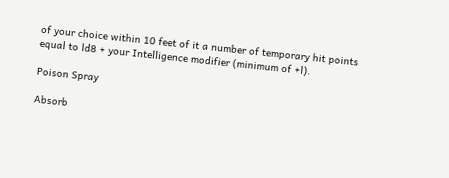of your choice within 10 feet of it a number of temporary hit points equal to ld8 + your Intelligence modifier (minimum of +l).

Poison Spray

Absorb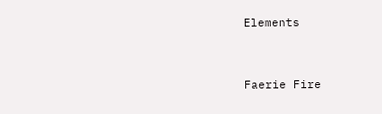Elements


Faerie Fire